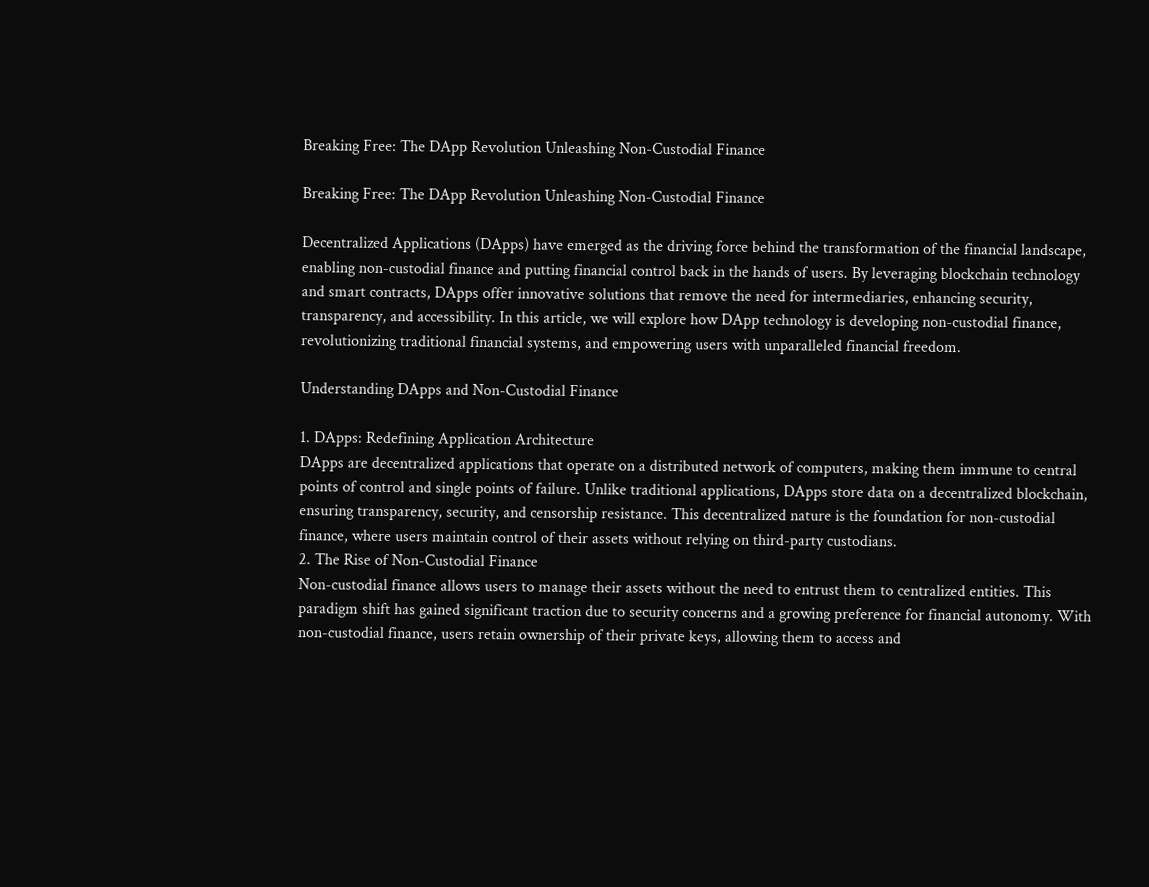Breaking Free: The DApp Revolution Unleashing Non-Custodial Finance

Breaking Free: The DApp Revolution Unleashing Non-Custodial Finance

Decentralized Applications (DApps) have emerged as the driving force behind the transformation of the financial landscape, enabling non-custodial finance and putting financial control back in the hands of users. By leveraging blockchain technology and smart contracts, DApps offer innovative solutions that remove the need for intermediaries, enhancing security, transparency, and accessibility. In this article, we will explore how DApp technology is developing non-custodial finance, revolutionizing traditional financial systems, and empowering users with unparalleled financial freedom.

Understanding DApps and Non-Custodial Finance

1. DApps: Redefining Application Architecture
DApps are decentralized applications that operate on a distributed network of computers, making them immune to central points of control and single points of failure. Unlike traditional applications, DApps store data on a decentralized blockchain, ensuring transparency, security, and censorship resistance. This decentralized nature is the foundation for non-custodial finance, where users maintain control of their assets without relying on third-party custodians.
2. The Rise of Non-Custodial Finance
Non-custodial finance allows users to manage their assets without the need to entrust them to centralized entities. This paradigm shift has gained significant traction due to security concerns and a growing preference for financial autonomy. With non-custodial finance, users retain ownership of their private keys, allowing them to access and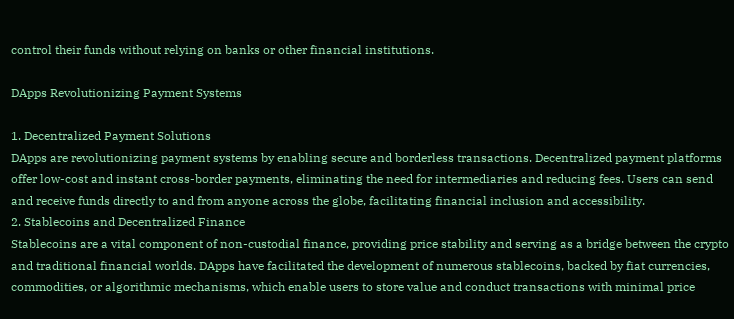control their funds without relying on banks or other financial institutions.

DApps Revolutionizing Payment Systems

1. Decentralized Payment Solutions
DApps are revolutionizing payment systems by enabling secure and borderless transactions. Decentralized payment platforms offer low-cost and instant cross-border payments, eliminating the need for intermediaries and reducing fees. Users can send and receive funds directly to and from anyone across the globe, facilitating financial inclusion and accessibility.
2. Stablecoins and Decentralized Finance
Stablecoins are a vital component of non-custodial finance, providing price stability and serving as a bridge between the crypto and traditional financial worlds. DApps have facilitated the development of numerous stablecoins, backed by fiat currencies, commodities, or algorithmic mechanisms, which enable users to store value and conduct transactions with minimal price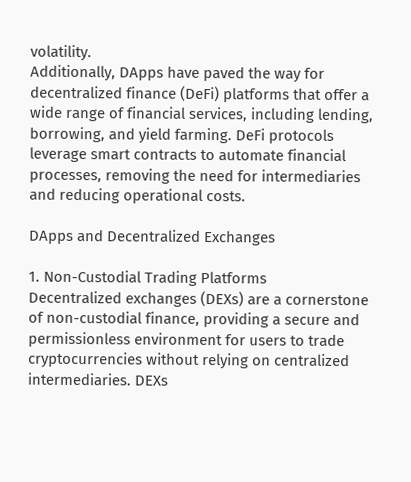volatility.
Additionally, DApps have paved the way for decentralized finance (DeFi) platforms that offer a wide range of financial services, including lending, borrowing, and yield farming. DeFi protocols leverage smart contracts to automate financial processes, removing the need for intermediaries and reducing operational costs.

DApps and Decentralized Exchanges

1. Non-Custodial Trading Platforms
Decentralized exchanges (DEXs) are a cornerstone of non-custodial finance, providing a secure and permissionless environment for users to trade cryptocurrencies without relying on centralized intermediaries. DEXs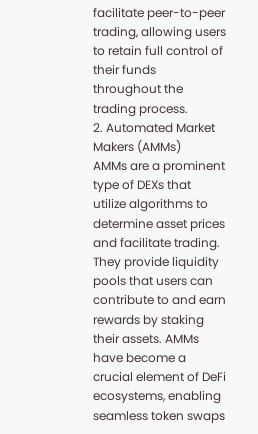facilitate peer-to-peer trading, allowing users to retain full control of their funds throughout the trading process.
2. Automated Market Makers (AMMs)
AMMs are a prominent type of DEXs that utilize algorithms to determine asset prices and facilitate trading. They provide liquidity pools that users can contribute to and earn rewards by staking their assets. AMMs have become a crucial element of DeFi ecosystems, enabling seamless token swaps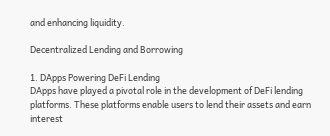and enhancing liquidity.

Decentralized Lending and Borrowing

1. DApps Powering DeFi Lending
DApps have played a pivotal role in the development of DeFi lending platforms. These platforms enable users to lend their assets and earn interest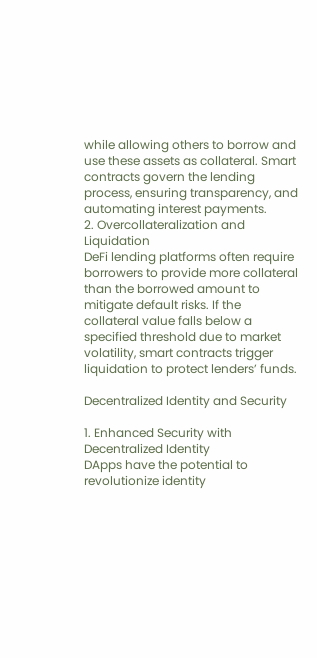while allowing others to borrow and use these assets as collateral. Smart contracts govern the lending process, ensuring transparency, and automating interest payments.
2. Overcollateralization and Liquidation
DeFi lending platforms often require borrowers to provide more collateral than the borrowed amount to mitigate default risks. If the collateral value falls below a specified threshold due to market volatility, smart contracts trigger liquidation to protect lenders’ funds.

Decentralized Identity and Security

1. Enhanced Security with Decentralized Identity
DApps have the potential to revolutionize identity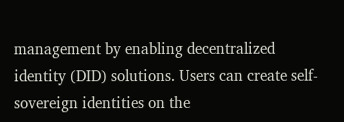management by enabling decentralized identity (DID) solutions. Users can create self-sovereign identities on the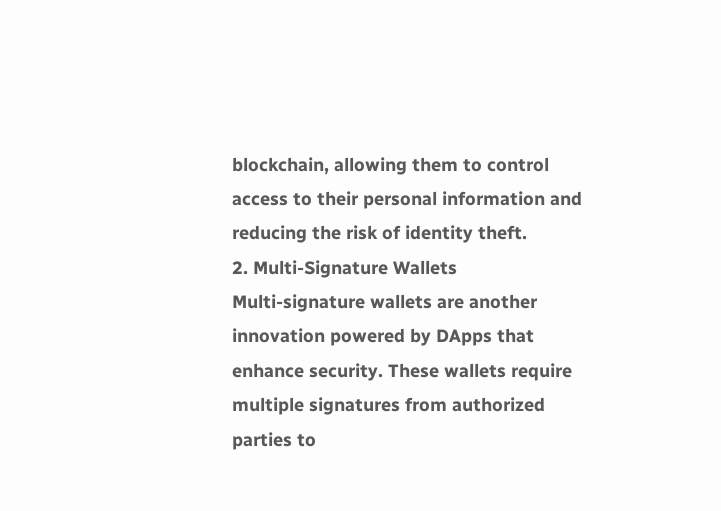blockchain, allowing them to control access to their personal information and reducing the risk of identity theft.
2. Multi-Signature Wallets
Multi-signature wallets are another innovation powered by DApps that enhance security. These wallets require multiple signatures from authorized parties to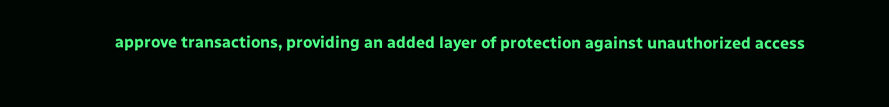approve transactions, providing an added layer of protection against unauthorized access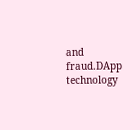and fraud.DApp technology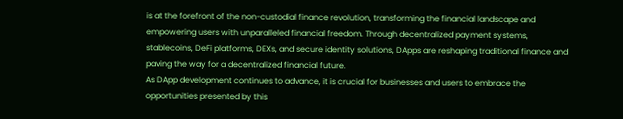is at the forefront of the non-custodial finance revolution, transforming the financial landscape and empowering users with unparalleled financial freedom. Through decentralized payment systems, stablecoins, DeFi platforms, DEXs, and secure identity solutions, DApps are reshaping traditional finance and paving the way for a decentralized financial future.
As DApp development continues to advance, it is crucial for businesses and users to embrace the opportunities presented by this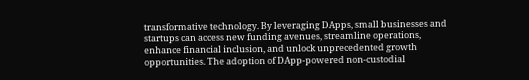transformative technology. By leveraging DApps, small businesses and startups can access new funding avenues, streamline operations, enhance financial inclusion, and unlock unprecedented growth opportunities. The adoption of DApp-powered non-custodial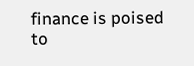finance is poised to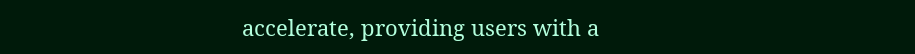accelerate, providing users with a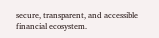secure, transparent, and accessible financial ecosystem.